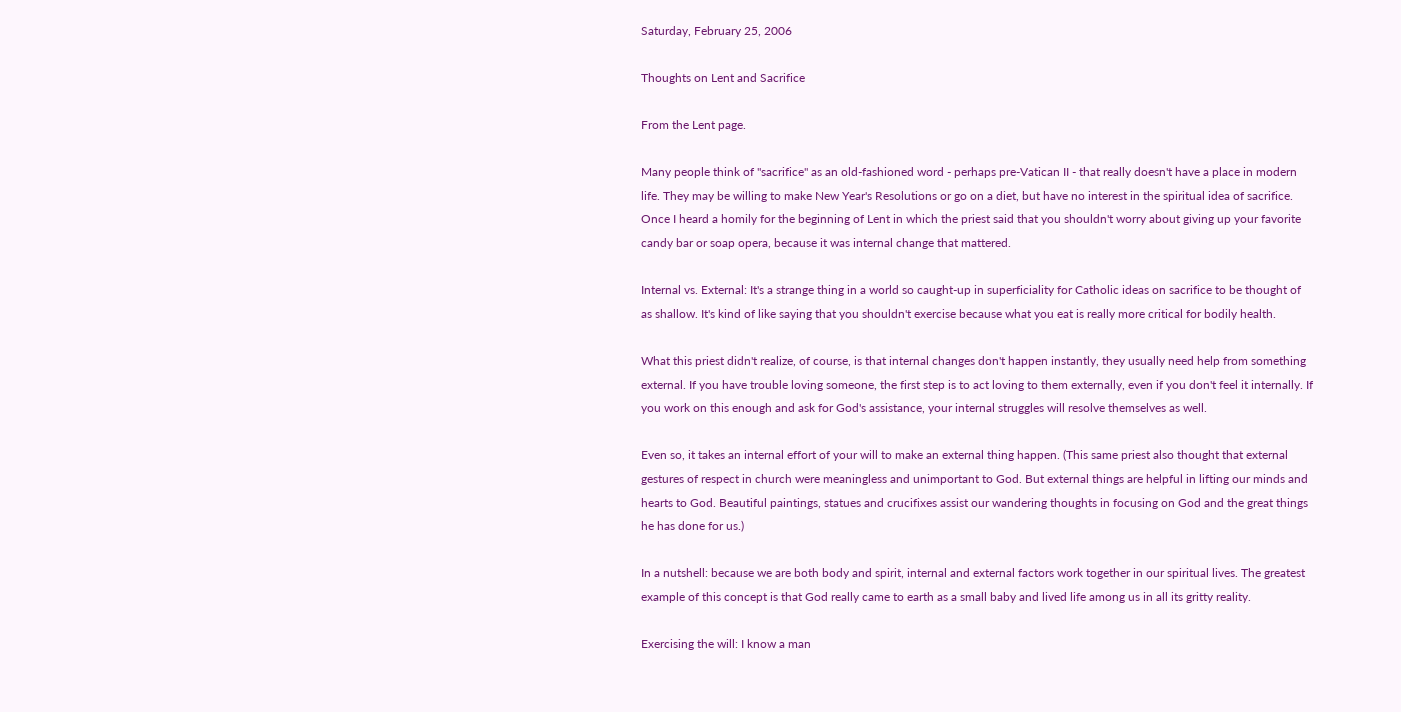Saturday, February 25, 2006

Thoughts on Lent and Sacrifice

From the Lent page.

Many people think of "sacrifice" as an old-fashioned word - perhaps pre-Vatican II - that really doesn't have a place in modern life. They may be willing to make New Year's Resolutions or go on a diet, but have no interest in the spiritual idea of sacrifice. Once I heard a homily for the beginning of Lent in which the priest said that you shouldn't worry about giving up your favorite candy bar or soap opera, because it was internal change that mattered.

Internal vs. External: It's a strange thing in a world so caught-up in superficiality for Catholic ideas on sacrifice to be thought of as shallow. It's kind of like saying that you shouldn't exercise because what you eat is really more critical for bodily health.

What this priest didn't realize, of course, is that internal changes don't happen instantly, they usually need help from something external. If you have trouble loving someone, the first step is to act loving to them externally, even if you don't feel it internally. If you work on this enough and ask for God's assistance, your internal struggles will resolve themselves as well.

Even so, it takes an internal effort of your will to make an external thing happen. (This same priest also thought that external gestures of respect in church were meaningless and unimportant to God. But external things are helpful in lifting our minds and hearts to God. Beautiful paintings, statues and crucifixes assist our wandering thoughts in focusing on God and the great things he has done for us.)

In a nutshell: because we are both body and spirit, internal and external factors work together in our spiritual lives. The greatest example of this concept is that God really came to earth as a small baby and lived life among us in all its gritty reality.

Exercising the will: I know a man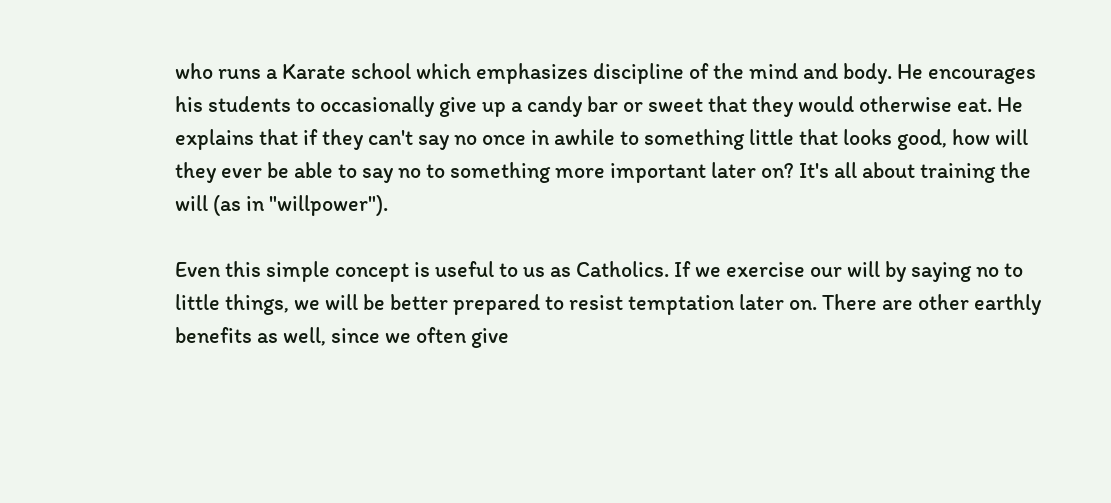who runs a Karate school which emphasizes discipline of the mind and body. He encourages his students to occasionally give up a candy bar or sweet that they would otherwise eat. He explains that if they can't say no once in awhile to something little that looks good, how will they ever be able to say no to something more important later on? It's all about training the will (as in "willpower").

Even this simple concept is useful to us as Catholics. If we exercise our will by saying no to little things, we will be better prepared to resist temptation later on. There are other earthly benefits as well, since we often give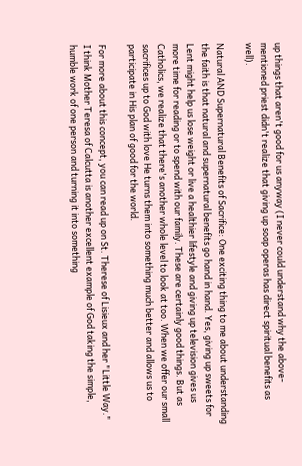up things that aren't good for us anyway (I never could understand why the above-mentioned priest didn't realize that giving up soap operas has direct spiritual benefits as well).

Natural AND Supernatural Benefits of Sacrifice: One exciting thing to me about understanding the faith is that natural and supernatural benefits go hand in hand. Yes, giving up sweets for Lent might help us lose weight or live a healthier lifestyle and giving up television gives us more time for reading or to spend with our family. These are certainly good things. But as Catholics, we realize that there's another whole level to look at too. When we offer our small sacrifices up to God with love He turns them into something much better and allows us to participate in His plan of good for the world.

For more about this concept, you can read up on St. Therese of Lisieux and her "Little Way." I think Mother Teresa of Calcutta is another excellent example of God taking the simple, humble work of one person and turning it into something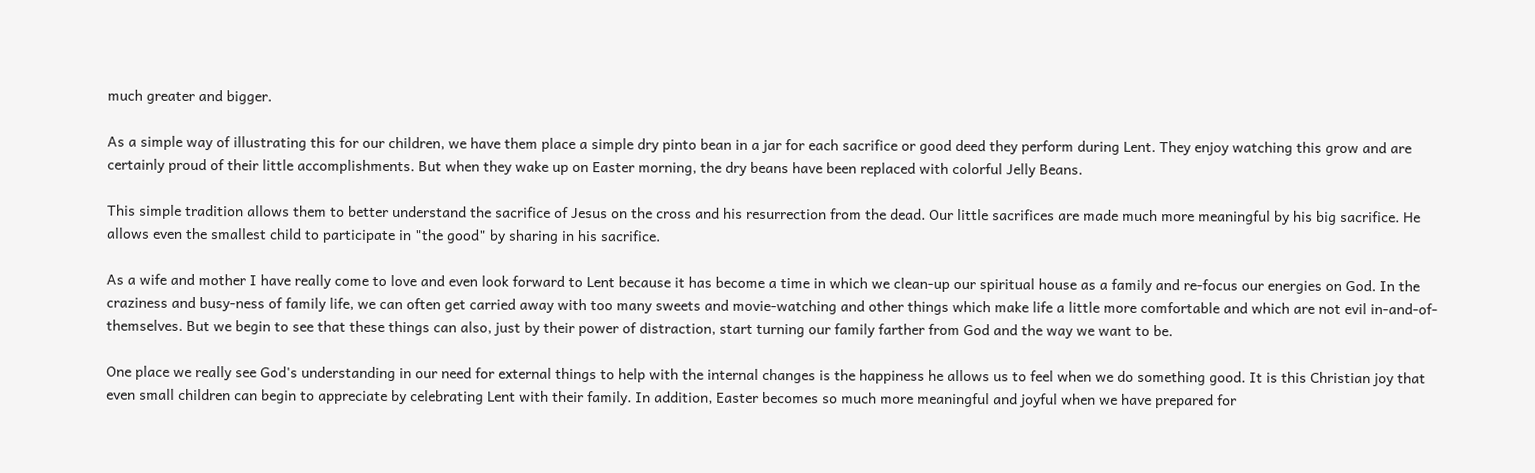much greater and bigger.

As a simple way of illustrating this for our children, we have them place a simple dry pinto bean in a jar for each sacrifice or good deed they perform during Lent. They enjoy watching this grow and are certainly proud of their little accomplishments. But when they wake up on Easter morning, the dry beans have been replaced with colorful Jelly Beans.

This simple tradition allows them to better understand the sacrifice of Jesus on the cross and his resurrection from the dead. Our little sacrifices are made much more meaningful by his big sacrifice. He allows even the smallest child to participate in "the good" by sharing in his sacrifice.

As a wife and mother I have really come to love and even look forward to Lent because it has become a time in which we clean-up our spiritual house as a family and re-focus our energies on God. In the craziness and busy-ness of family life, we can often get carried away with too many sweets and movie-watching and other things which make life a little more comfortable and which are not evil in-and-of-themselves. But we begin to see that these things can also, just by their power of distraction, start turning our family farther from God and the way we want to be.

One place we really see God's understanding in our need for external things to help with the internal changes is the happiness he allows us to feel when we do something good. It is this Christian joy that even small children can begin to appreciate by celebrating Lent with their family. In addition, Easter becomes so much more meaningful and joyful when we have prepared for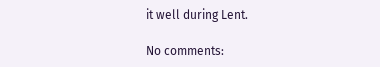it well during Lent.

No comments: